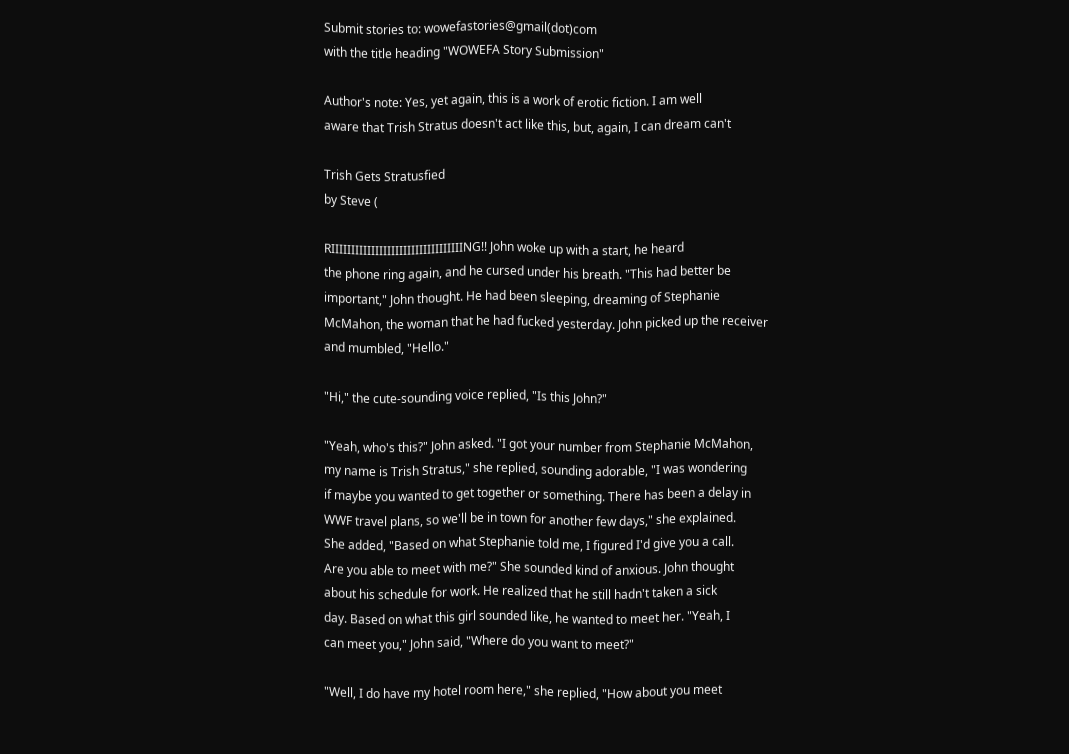Submit stories to: wowefastories@gmail(dot)com
with the title heading "WOWEFA Story Submission"

Author's note: Yes, yet again, this is a work of erotic fiction. I am well
aware that Trish Stratus doesn't act like this, but, again, I can dream can't

Trish Gets Stratusfied
by Steve (

RIIIIIIIIIIIIIIIIIIIIIIIIIIIIIIIIING!! John woke up with a start, he heard
the phone ring again, and he cursed under his breath. "This had better be
important," John thought. He had been sleeping, dreaming of Stephanie
McMahon, the woman that he had fucked yesterday. John picked up the receiver
and mumbled, "Hello."

"Hi," the cute-sounding voice replied, "Is this John?"

"Yeah, who's this?" John asked. "I got your number from Stephanie McMahon,
my name is Trish Stratus," she replied, sounding adorable, "I was wondering
if maybe you wanted to get together or something. There has been a delay in
WWF travel plans, so we'll be in town for another few days," she explained.
She added, "Based on what Stephanie told me, I figured I'd give you a call.
Are you able to meet with me?" She sounded kind of anxious. John thought
about his schedule for work. He realized that he still hadn't taken a sick
day. Based on what this girl sounded like, he wanted to meet her. "Yeah, I
can meet you," John said, "Where do you want to meet?"

"Well, I do have my hotel room here," she replied, "How about you meet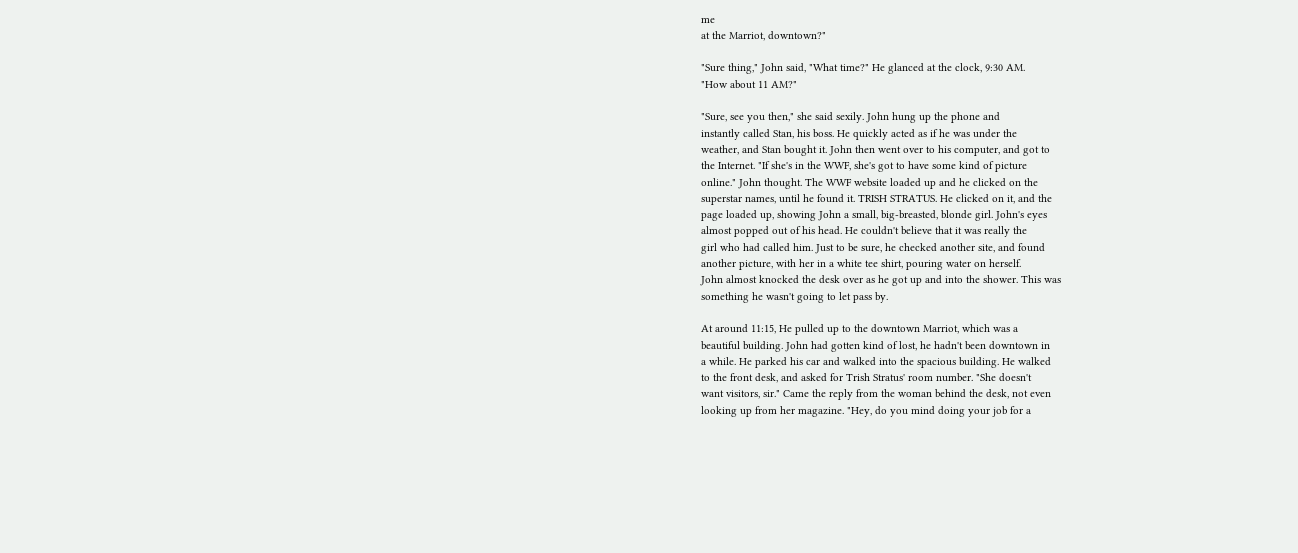me
at the Marriot, downtown?"

"Sure thing," John said, "What time?" He glanced at the clock, 9:30 AM.
"How about 11 AM?"

"Sure, see you then," she said sexily. John hung up the phone and
instantly called Stan, his boss. He quickly acted as if he was under the
weather, and Stan bought it. John then went over to his computer, and got to
the Internet. "If she's in the WWF, she's got to have some kind of picture
online." John thought. The WWF website loaded up and he clicked on the
superstar names, until he found it. TRISH STRATUS. He clicked on it, and the
page loaded up, showing John a small, big-breasted, blonde girl. John's eyes
almost popped out of his head. He couldn't believe that it was really the
girl who had called him. Just to be sure, he checked another site, and found
another picture, with her in a white tee shirt, pouring water on herself.
John almost knocked the desk over as he got up and into the shower. This was
something he wasn't going to let pass by.

At around 11:15, He pulled up to the downtown Marriot, which was a
beautiful building. John had gotten kind of lost, he hadn't been downtown in
a while. He parked his car and walked into the spacious building. He walked
to the front desk, and asked for Trish Stratus' room number. "She doesn't
want visitors, sir." Came the reply from the woman behind the desk, not even
looking up from her magazine. "Hey, do you mind doing your job for a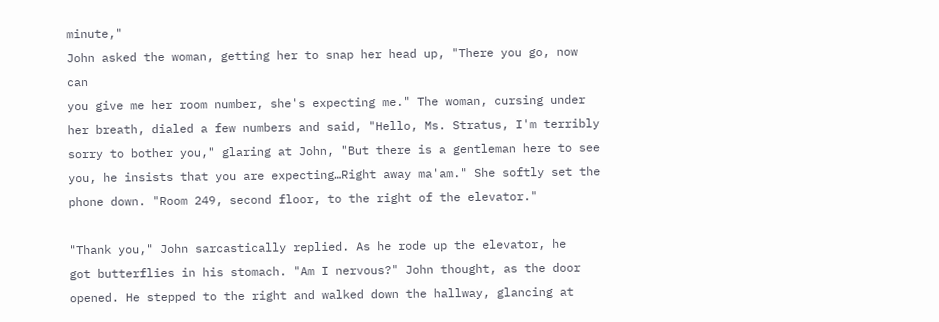minute,"
John asked the woman, getting her to snap her head up, "There you go, now can
you give me her room number, she's expecting me." The woman, cursing under
her breath, dialed a few numbers and said, "Hello, Ms. Stratus, I'm terribly
sorry to bother you," glaring at John, "But there is a gentleman here to see
you, he insists that you are expecting…Right away ma'am." She softly set the
phone down. "Room 249, second floor, to the right of the elevator."

"Thank you," John sarcastically replied. As he rode up the elevator, he
got butterflies in his stomach. "Am I nervous?" John thought, as the door
opened. He stepped to the right and walked down the hallway, glancing at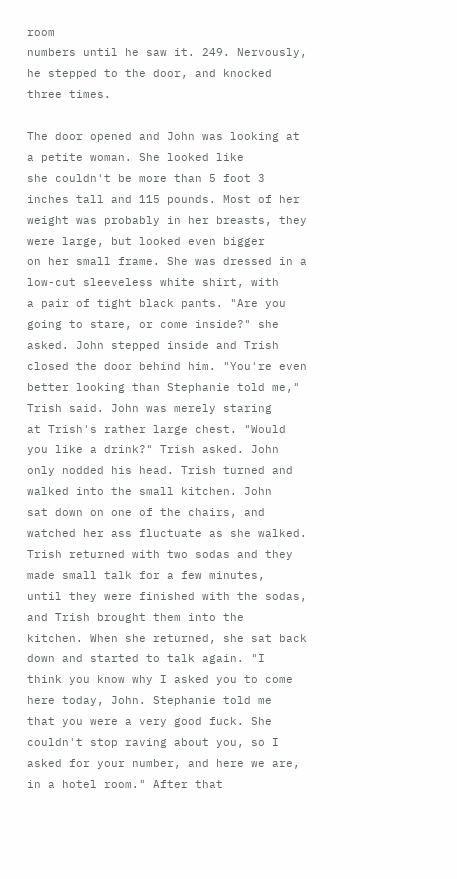room
numbers until he saw it. 249. Nervously, he stepped to the door, and knocked
three times.

The door opened and John was looking at a petite woman. She looked like
she couldn't be more than 5 foot 3 inches tall and 115 pounds. Most of her
weight was probably in her breasts, they were large, but looked even bigger
on her small frame. She was dressed in a low-cut sleeveless white shirt, with
a pair of tight black pants. "Are you going to stare, or come inside?" she
asked. John stepped inside and Trish closed the door behind him. "You're even
better looking than Stephanie told me," Trish said. John was merely staring
at Trish's rather large chest. "Would you like a drink?" Trish asked. John
only nodded his head. Trish turned and walked into the small kitchen. John
sat down on one of the chairs, and watched her ass fluctuate as she walked.
Trish returned with two sodas and they made small talk for a few minutes,
until they were finished with the sodas, and Trish brought them into the
kitchen. When she returned, she sat back down and started to talk again. "I
think you know why I asked you to come here today, John. Stephanie told me
that you were a very good fuck. She couldn't stop raving about you, so I
asked for your number, and here we are, in a hotel room." After that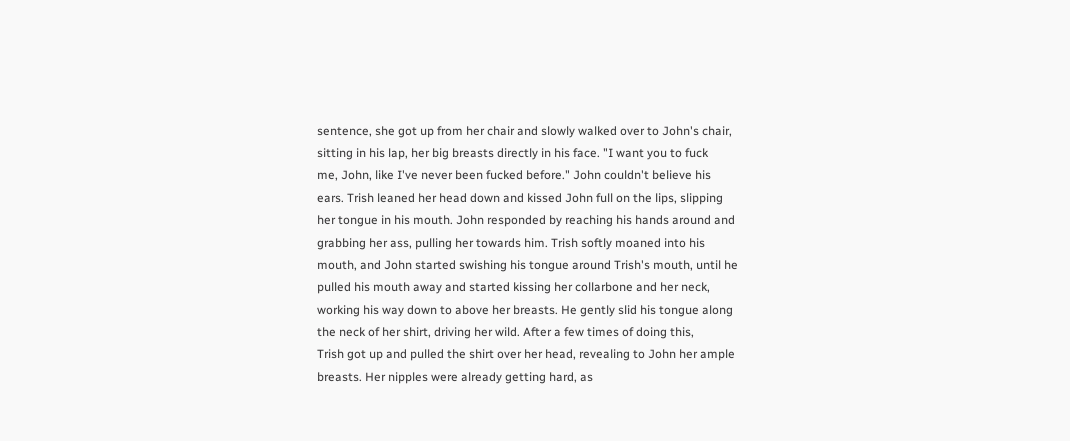sentence, she got up from her chair and slowly walked over to John's chair,
sitting in his lap, her big breasts directly in his face. "I want you to fuck
me, John, like I've never been fucked before." John couldn't believe his
ears. Trish leaned her head down and kissed John full on the lips, slipping
her tongue in his mouth. John responded by reaching his hands around and
grabbing her ass, pulling her towards him. Trish softly moaned into his
mouth, and John started swishing his tongue around Trish's mouth, until he
pulled his mouth away and started kissing her collarbone and her neck,
working his way down to above her breasts. He gently slid his tongue along
the neck of her shirt, driving her wild. After a few times of doing this,
Trish got up and pulled the shirt over her head, revealing to John her ample
breasts. Her nipples were already getting hard, as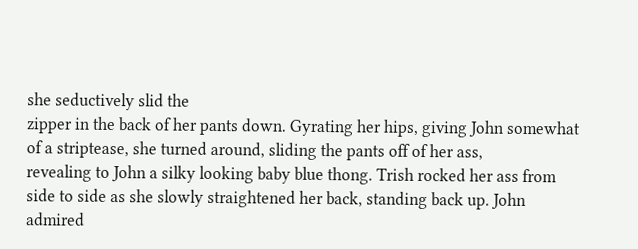she seductively slid the
zipper in the back of her pants down. Gyrating her hips, giving John somewhat
of a striptease, she turned around, sliding the pants off of her ass,
revealing to John a silky looking baby blue thong. Trish rocked her ass from
side to side as she slowly straightened her back, standing back up. John
admired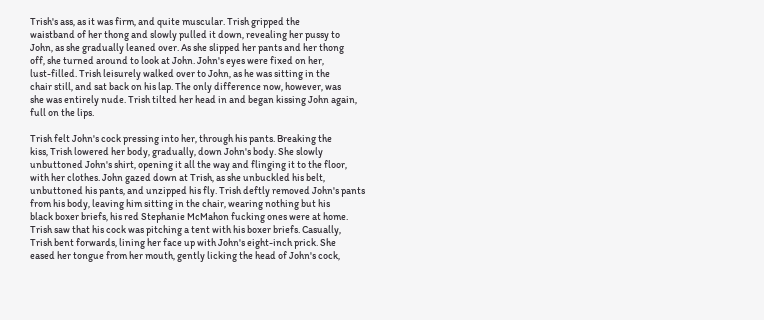Trish's ass, as it was firm, and quite muscular. Trish gripped the
waistband of her thong and slowly pulled it down, revealing her pussy to
John, as she gradually leaned over. As she slipped her pants and her thong
off, she turned around to look at John. John's eyes were fixed on her,
lust-filled. Trish leisurely walked over to John, as he was sitting in the
chair still, and sat back on his lap. The only difference now, however, was
she was entirely nude. Trish tilted her head in and began kissing John again,
full on the lips.

Trish felt John's cock pressing into her, through his pants. Breaking the
kiss, Trish lowered her body, gradually, down John's body. She slowly
unbuttoned John's shirt, opening it all the way and flinging it to the floor,
with her clothes. John gazed down at Trish, as she unbuckled his belt,
unbuttoned his pants, and unzipped his fly. Trish deftly removed John's pants
from his body, leaving him sitting in the chair, wearing nothing but his
black boxer briefs, his red Stephanie McMahon fucking ones were at home.
Trish saw that his cock was pitching a tent with his boxer briefs. Casually,
Trish bent forwards, lining her face up with John's eight-inch prick. She
eased her tongue from her mouth, gently licking the head of John's cock,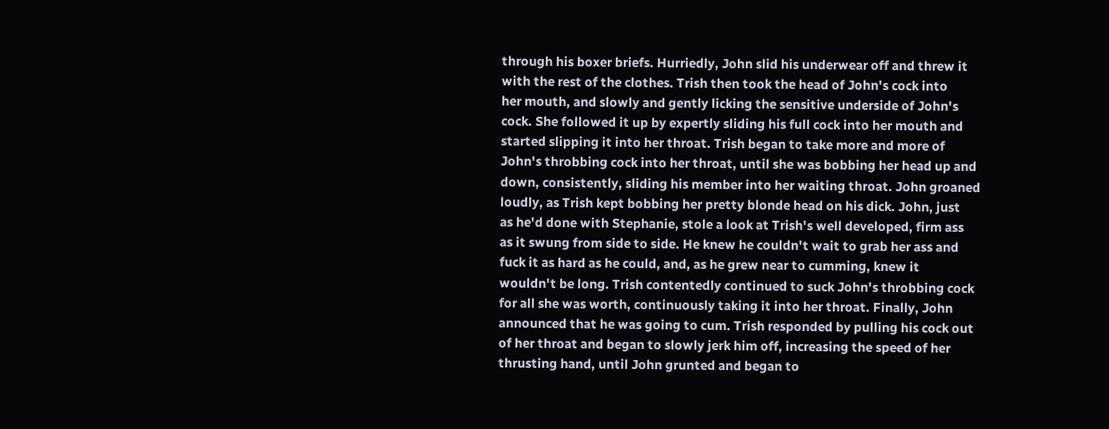through his boxer briefs. Hurriedly, John slid his underwear off and threw it
with the rest of the clothes. Trish then took the head of John's cock into
her mouth, and slowly and gently licking the sensitive underside of John's
cock. She followed it up by expertly sliding his full cock into her mouth and
started slipping it into her throat. Trish began to take more and more of
John's throbbing cock into her throat, until she was bobbing her head up and
down, consistently, sliding his member into her waiting throat. John groaned
loudly, as Trish kept bobbing her pretty blonde head on his dick. John, just
as he'd done with Stephanie, stole a look at Trish's well developed, firm ass
as it swung from side to side. He knew he couldn't wait to grab her ass and
fuck it as hard as he could, and, as he grew near to cumming, knew it
wouldn't be long. Trish contentedly continued to suck John's throbbing cock
for all she was worth, continuously taking it into her throat. Finally, John
announced that he was going to cum. Trish responded by pulling his cock out
of her throat and began to slowly jerk him off, increasing the speed of her
thrusting hand, until John grunted and began to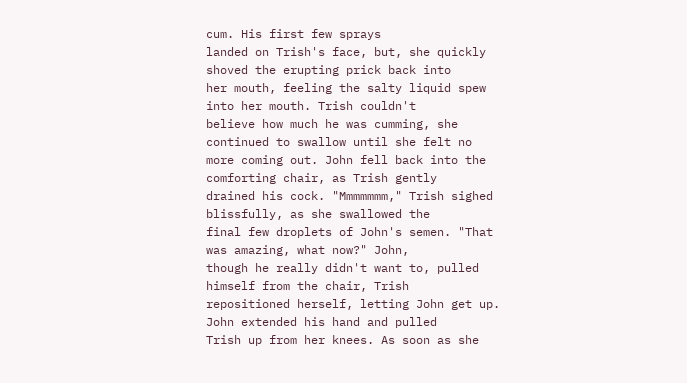cum. His first few sprays
landed on Trish's face, but, she quickly shoved the erupting prick back into
her mouth, feeling the salty liquid spew into her mouth. Trish couldn't
believe how much he was cumming, she continued to swallow until she felt no
more coming out. John fell back into the comforting chair, as Trish gently
drained his cock. "Mmmmmmm," Trish sighed blissfully, as she swallowed the
final few droplets of John's semen. "That was amazing, what now?" John,
though he really didn't want to, pulled himself from the chair, Trish
repositioned herself, letting John get up. John extended his hand and pulled
Trish up from her knees. As soon as she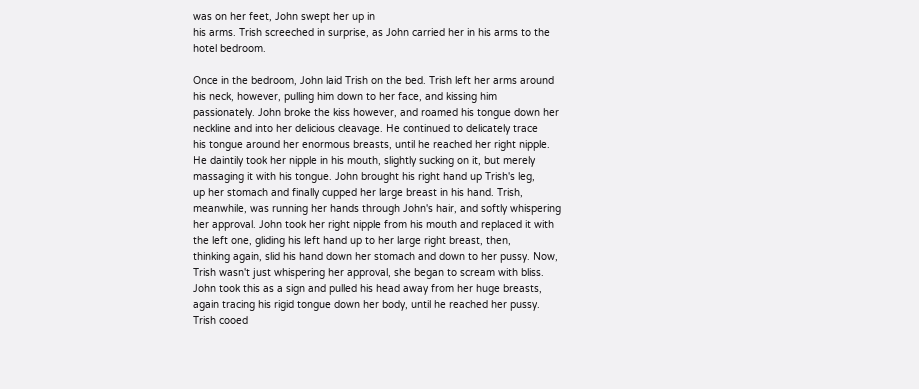was on her feet, John swept her up in
his arms. Trish screeched in surprise, as John carried her in his arms to the
hotel bedroom.

Once in the bedroom, John laid Trish on the bed. Trish left her arms around
his neck, however, pulling him down to her face, and kissing him
passionately. John broke the kiss however, and roamed his tongue down her
neckline and into her delicious cleavage. He continued to delicately trace
his tongue around her enormous breasts, until he reached her right nipple.
He daintily took her nipple in his mouth, slightly sucking on it, but merely
massaging it with his tongue. John brought his right hand up Trish's leg,
up her stomach and finally cupped her large breast in his hand. Trish,
meanwhile, was running her hands through John's hair, and softly whispering
her approval. John took her right nipple from his mouth and replaced it with
the left one, gliding his left hand up to her large right breast, then,
thinking again, slid his hand down her stomach and down to her pussy. Now,
Trish wasn't just whispering her approval, she began to scream with bliss.
John took this as a sign and pulled his head away from her huge breasts,
again tracing his rigid tongue down her body, until he reached her pussy.
Trish cooed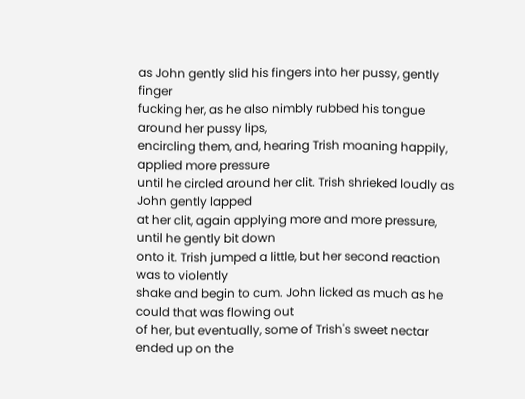as John gently slid his fingers into her pussy, gently finger
fucking her, as he also nimbly rubbed his tongue around her pussy lips,
encircling them, and, hearing Trish moaning happily, applied more pressure
until he circled around her clit. Trish shrieked loudly as John gently lapped
at her clit, again applying more and more pressure, until he gently bit down
onto it. Trish jumped a little, but her second reaction was to violently
shake and begin to cum. John licked as much as he could that was flowing out
of her, but eventually, some of Trish's sweet nectar ended up on the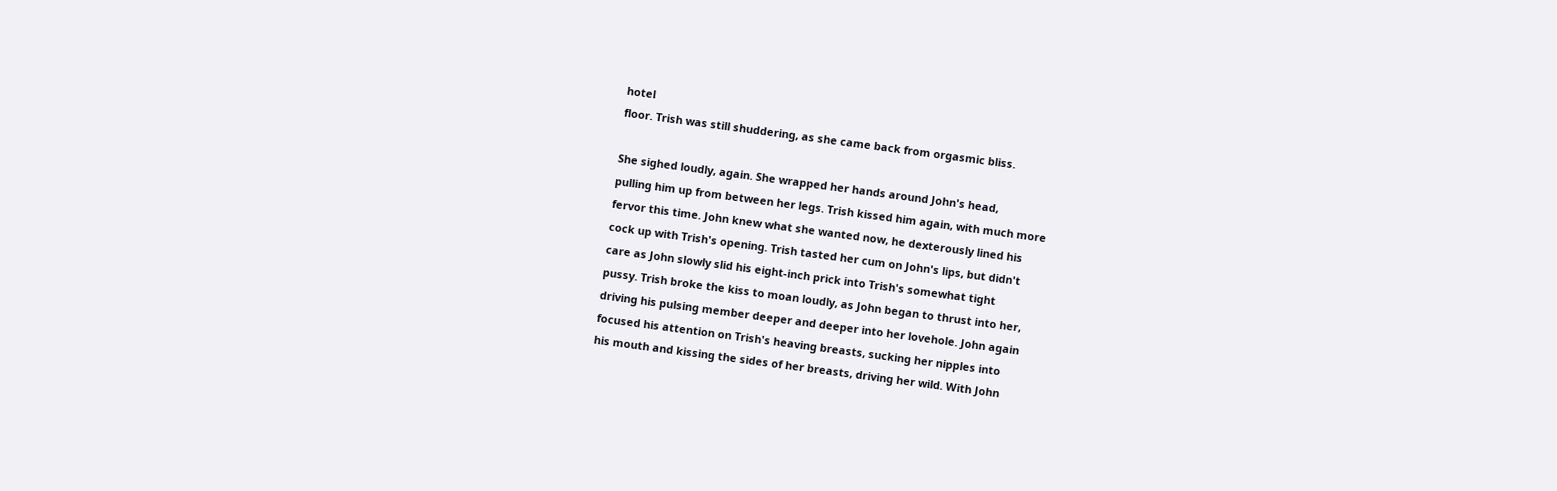hotel
floor. Trish was still shuddering, as she came back from orgasmic bliss.

She sighed loudly, again. She wrapped her hands around John's head,
pulling him up from between her legs. Trish kissed him again, with much more
fervor this time. John knew what she wanted now, he dexterously lined his
cock up with Trish's opening. Trish tasted her cum on John's lips, but didn't
care as John slowly slid his eight-inch prick into Trish's somewhat tight
pussy. Trish broke the kiss to moan loudly, as John began to thrust into her,
driving his pulsing member deeper and deeper into her lovehole. John again
focused his attention on Trish's heaving breasts, sucking her nipples into
his mouth and kissing the sides of her breasts, driving her wild. With John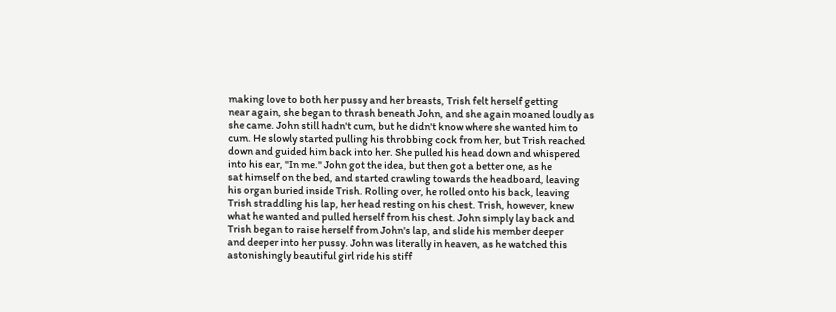making love to both her pussy and her breasts, Trish felt herself getting
near again, she began to thrash beneath John, and she again moaned loudly as
she came. John still hadn't cum, but he didn't know where she wanted him to
cum. He slowly started pulling his throbbing cock from her, but Trish reached
down and guided him back into her. She pulled his head down and whispered
into his ear, "In me." John got the idea, but then got a better one, as he
sat himself on the bed, and started crawling towards the headboard, leaving
his organ buried inside Trish. Rolling over, he rolled onto his back, leaving
Trish straddling his lap, her head resting on his chest. Trish, however, knew
what he wanted and pulled herself from his chest. John simply lay back and
Trish began to raise herself from John's lap, and slide his member deeper
and deeper into her pussy. John was literally in heaven, as he watched this
astonishingly beautiful girl ride his stiff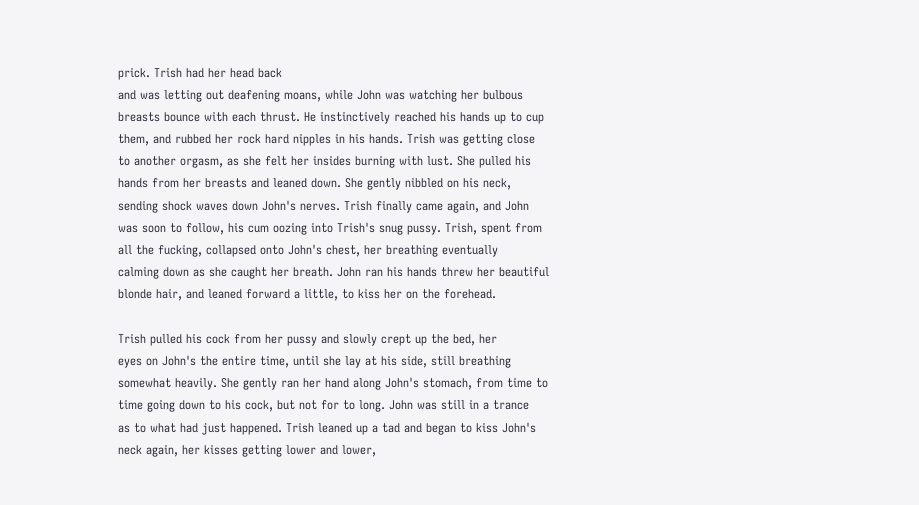prick. Trish had her head back
and was letting out deafening moans, while John was watching her bulbous
breasts bounce with each thrust. He instinctively reached his hands up to cup
them, and rubbed her rock hard nipples in his hands. Trish was getting close
to another orgasm, as she felt her insides burning with lust. She pulled his
hands from her breasts and leaned down. She gently nibbled on his neck,
sending shock waves down John's nerves. Trish finally came again, and John
was soon to follow, his cum oozing into Trish's snug pussy. Trish, spent from
all the fucking, collapsed onto John's chest, her breathing eventually
calming down as she caught her breath. John ran his hands threw her beautiful
blonde hair, and leaned forward a little, to kiss her on the forehead.

Trish pulled his cock from her pussy and slowly crept up the bed, her
eyes on John's the entire time, until she lay at his side, still breathing
somewhat heavily. She gently ran her hand along John's stomach, from time to
time going down to his cock, but not for to long. John was still in a trance
as to what had just happened. Trish leaned up a tad and began to kiss John's
neck again, her kisses getting lower and lower,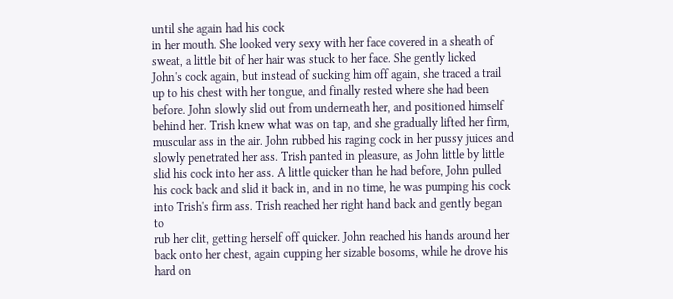until she again had his cock
in her mouth. She looked very sexy with her face covered in a sheath of
sweat, a little bit of her hair was stuck to her face. She gently licked
John's cock again, but instead of sucking him off again, she traced a trail
up to his chest with her tongue, and finally rested where she had been
before. John slowly slid out from underneath her, and positioned himself
behind her. Trish knew what was on tap, and she gradually lifted her firm,
muscular ass in the air. John rubbed his raging cock in her pussy juices and
slowly penetrated her ass. Trish panted in pleasure, as John little by little
slid his cock into her ass. A little quicker than he had before, John pulled
his cock back and slid it back in, and in no time, he was pumping his cock
into Trish's firm ass. Trish reached her right hand back and gently began to
rub her clit, getting herself off quicker. John reached his hands around her
back onto her chest, again cupping her sizable bosoms, while he drove his
hard on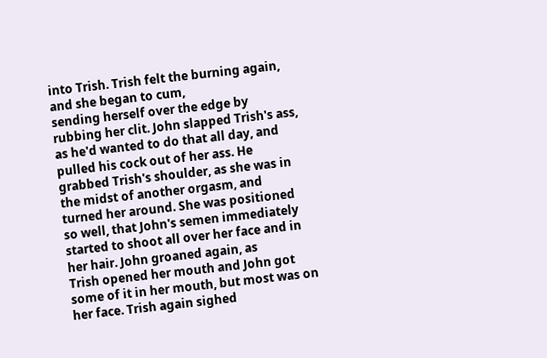into Trish. Trish felt the burning again, and she began to cum,
sending herself over the edge by rubbing her clit. John slapped Trish's ass,
as he'd wanted to do that all day, and pulled his cock out of her ass. He
grabbed Trish's shoulder, as she was in the midst of another orgasm, and
turned her around. She was positioned so well, that John's semen immediately
started to shoot all over her face and in her hair. John groaned again, as
Trish opened her mouth and John got some of it in her mouth, but most was on
her face. Trish again sighed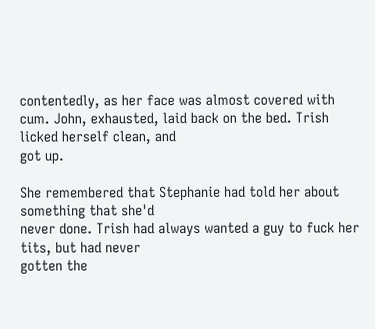contentedly, as her face was almost covered with
cum. John, exhausted, laid back on the bed. Trish licked herself clean, and
got up.

She remembered that Stephanie had told her about something that she'd
never done. Trish had always wanted a guy to fuck her tits, but had never
gotten the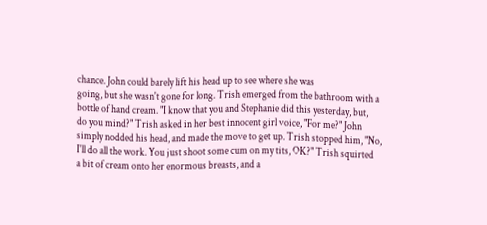chance. John could barely lift his head up to see where she was
going, but she wasn't gone for long. Trish emerged from the bathroom with a
bottle of hand cream. "I know that you and Stephanie did this yesterday, but,
do you mind?" Trish asked in her best innocent girl voice, "For me?" John
simply nodded his head, and made the move to get up. Trish stopped him, "No,
I'll do all the work. You just shoot some cum on my tits, OK?" Trish squirted
a bit of cream onto her enormous breasts, and a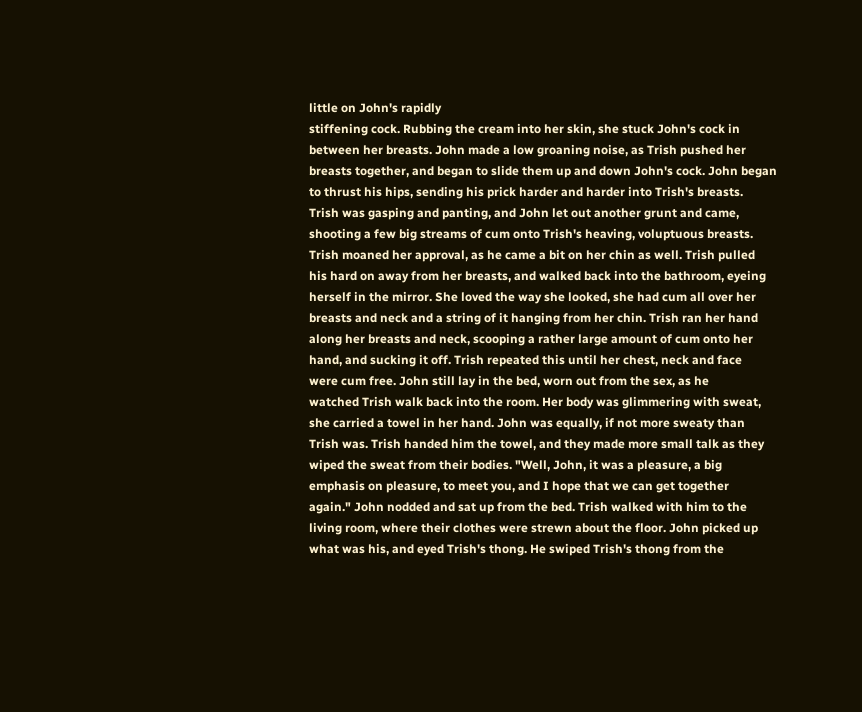little on John's rapidly
stiffening cock. Rubbing the cream into her skin, she stuck John's cock in
between her breasts. John made a low groaning noise, as Trish pushed her
breasts together, and began to slide them up and down John's cock. John began
to thrust his hips, sending his prick harder and harder into Trish's breasts.
Trish was gasping and panting, and John let out another grunt and came,
shooting a few big streams of cum onto Trish's heaving, voluptuous breasts.
Trish moaned her approval, as he came a bit on her chin as well. Trish pulled
his hard on away from her breasts, and walked back into the bathroom, eyeing
herself in the mirror. She loved the way she looked, she had cum all over her
breasts and neck and a string of it hanging from her chin. Trish ran her hand
along her breasts and neck, scooping a rather large amount of cum onto her
hand, and sucking it off. Trish repeated this until her chest, neck and face
were cum free. John still lay in the bed, worn out from the sex, as he
watched Trish walk back into the room. Her body was glimmering with sweat,
she carried a towel in her hand. John was equally, if not more sweaty than
Trish was. Trish handed him the towel, and they made more small talk as they
wiped the sweat from their bodies. "Well, John, it was a pleasure, a big
emphasis on pleasure, to meet you, and I hope that we can get together
again." John nodded and sat up from the bed. Trish walked with him to the
living room, where their clothes were strewn about the floor. John picked up
what was his, and eyed Trish's thong. He swiped Trish's thong from the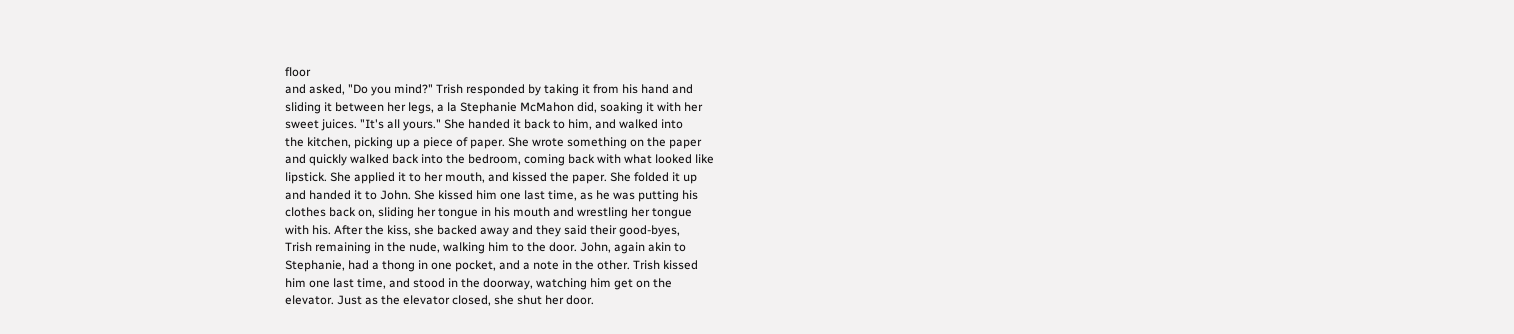floor
and asked, "Do you mind?" Trish responded by taking it from his hand and
sliding it between her legs, a la Stephanie McMahon did, soaking it with her
sweet juices. "It's all yours." She handed it back to him, and walked into
the kitchen, picking up a piece of paper. She wrote something on the paper
and quickly walked back into the bedroom, coming back with what looked like
lipstick. She applied it to her mouth, and kissed the paper. She folded it up
and handed it to John. She kissed him one last time, as he was putting his
clothes back on, sliding her tongue in his mouth and wrestling her tongue
with his. After the kiss, she backed away and they said their good-byes,
Trish remaining in the nude, walking him to the door. John, again akin to
Stephanie, had a thong in one pocket, and a note in the other. Trish kissed
him one last time, and stood in the doorway, watching him get on the
elevator. Just as the elevator closed, she shut her door.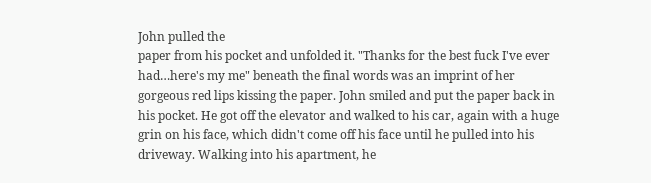John pulled the
paper from his pocket and unfolded it. "Thanks for the best fuck I've ever
had…here's my me" beneath the final words was an imprint of her
gorgeous red lips kissing the paper. John smiled and put the paper back in
his pocket. He got off the elevator and walked to his car, again with a huge
grin on his face, which didn't come off his face until he pulled into his
driveway. Walking into his apartment, he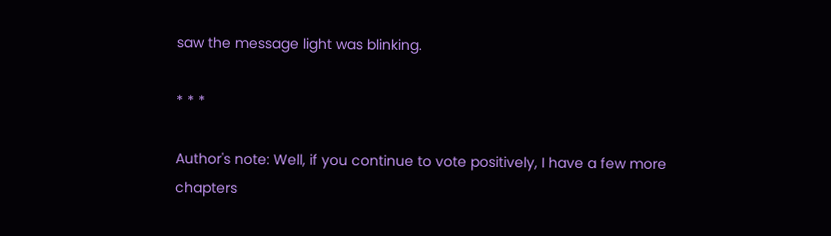saw the message light was blinking.

* * *

Author's note: Well, if you continue to vote positively, I have a few more
chapters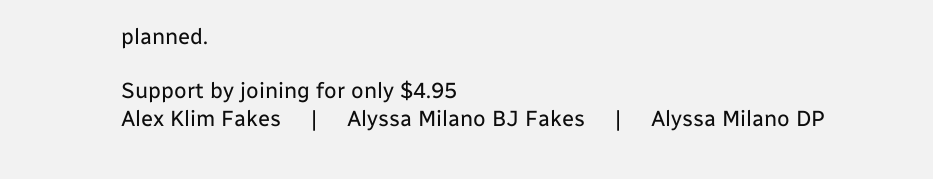planned.

Support by joining for only $4.95
Alex Klim Fakes     |     Alyssa Milano BJ Fakes     |     Alyssa Milano DP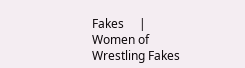Fakes     |     Women of Wrestling Fakes